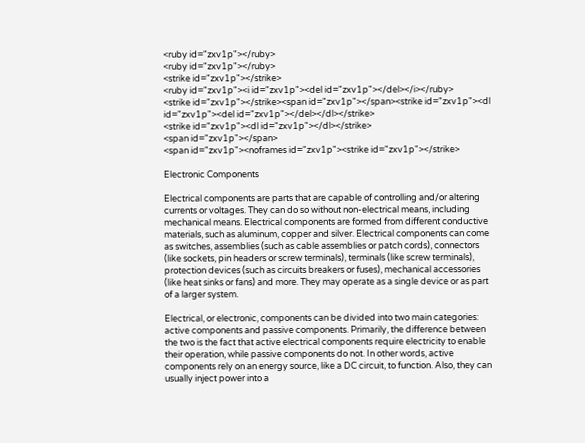<ruby id="zxv1p"></ruby>
<ruby id="zxv1p"></ruby>
<strike id="zxv1p"></strike>
<ruby id="zxv1p"><i id="zxv1p"><del id="zxv1p"></del></i></ruby>
<strike id="zxv1p"></strike><span id="zxv1p"></span><strike id="zxv1p"><dl id="zxv1p"><del id="zxv1p"></del></dl></strike>
<strike id="zxv1p"><dl id="zxv1p"></dl></strike>
<span id="zxv1p"></span>
<span id="zxv1p"><noframes id="zxv1p"><strike id="zxv1p"></strike>

Electronic Components

Electrical components are parts that are capable of controlling and/or altering currents or voltages. They can do so without non-electrical means, including mechanical means. Electrical components are formed from different conductive materials, such as aluminum, copper and silver. Electrical components can come as switches, assemblies (such as cable assemblies or patch cords), connectors (like sockets, pin headers or screw terminals), terminals (like screw terminals), protection devices (such as circuits breakers or fuses), mechanical accessories (like heat sinks or fans) and more. They may operate as a single device or as part of a larger system.

Electrical, or electronic, components can be divided into two main categories: active components and passive components. Primarily, the difference between the two is the fact that active electrical components require electricity to enable their operation, while passive components do not. In other words, active components rely on an energy source, like a DC circuit, to function. Also, they can usually inject power into a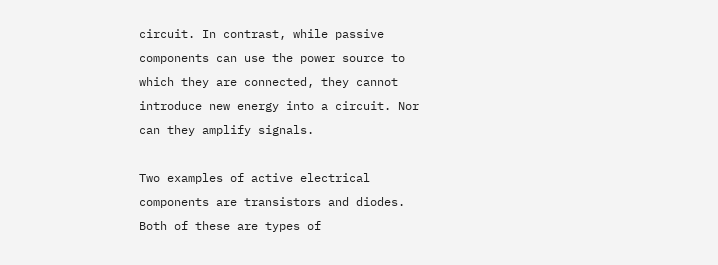circuit. In contrast, while passive components can use the power source to which they are connected, they cannot introduce new energy into a circuit. Nor can they amplify signals.

Two examples of active electrical components are transistors and diodes. Both of these are types of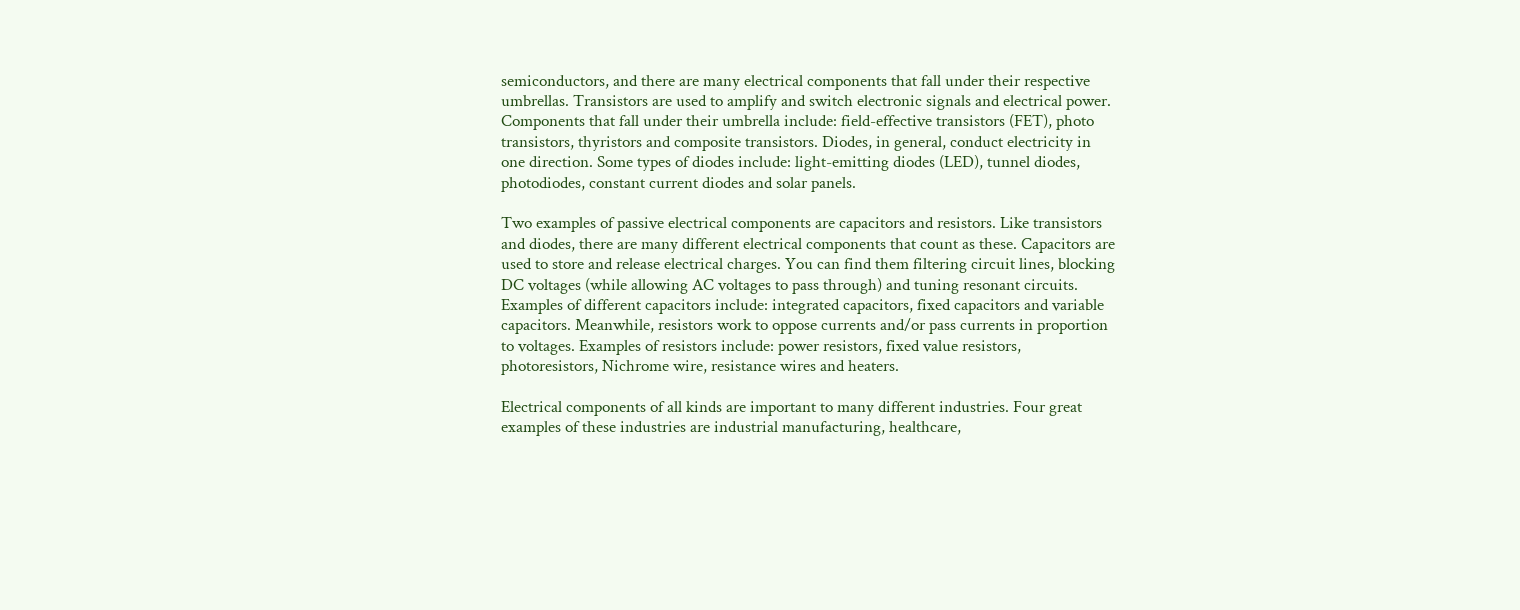semiconductors, and there are many electrical components that fall under their respective umbrellas. Transistors are used to amplify and switch electronic signals and electrical power. Components that fall under their umbrella include: field-effective transistors (FET), photo transistors, thyristors and composite transistors. Diodes, in general, conduct electricity in one direction. Some types of diodes include: light-emitting diodes (LED), tunnel diodes, photodiodes, constant current diodes and solar panels.

Two examples of passive electrical components are capacitors and resistors. Like transistors and diodes, there are many different electrical components that count as these. Capacitors are used to store and release electrical charges. You can find them filtering circuit lines, blocking DC voltages (while allowing AC voltages to pass through) and tuning resonant circuits. Examples of different capacitors include: integrated capacitors, fixed capacitors and variable capacitors. Meanwhile, resistors work to oppose currents and/or pass currents in proportion to voltages. Examples of resistors include: power resistors, fixed value resistors, photoresistors, Nichrome wire, resistance wires and heaters.

Electrical components of all kinds are important to many different industries. Four great examples of these industries are industrial manufacturing, healthcare,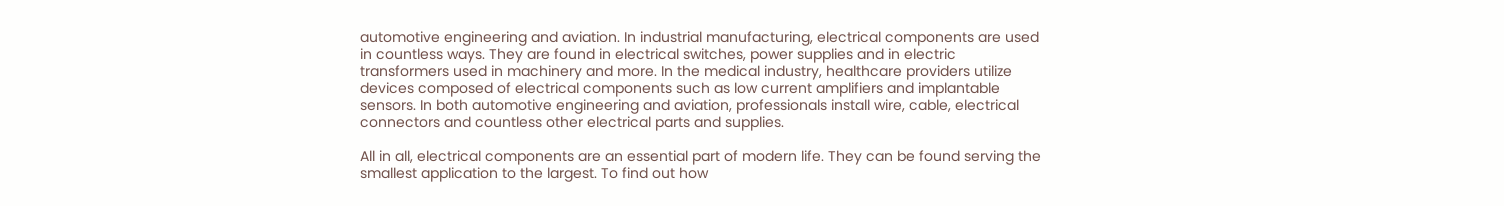automotive engineering and aviation. In industrial manufacturing, electrical components are used in countless ways. They are found in electrical switches, power supplies and in electric transformers used in machinery and more. In the medical industry, healthcare providers utilize devices composed of electrical components such as low current amplifiers and implantable sensors. In both automotive engineering and aviation, professionals install wire, cable, electrical connectors and countless other electrical parts and supplies.

All in all, electrical components are an essential part of modern life. They can be found serving the smallest application to the largest. To find out how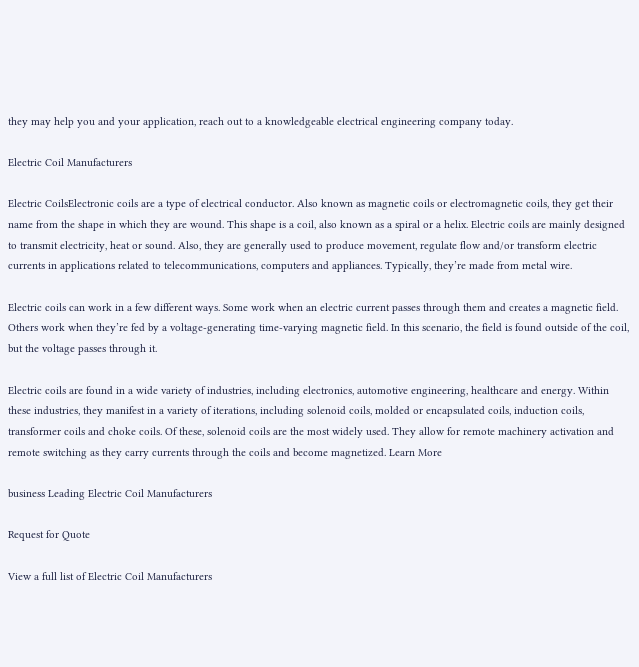they may help you and your application, reach out to a knowledgeable electrical engineering company today.

Electric Coil Manufacturers

Electric CoilsElectronic coils are a type of electrical conductor. Also known as magnetic coils or electromagnetic coils, they get their name from the shape in which they are wound. This shape is a coil, also known as a spiral or a helix. Electric coils are mainly designed to transmit electricity, heat or sound. Also, they are generally used to produce movement, regulate flow and/or transform electric currents in applications related to telecommunications, computers and appliances. Typically, they’re made from metal wire.

Electric coils can work in a few different ways. Some work when an electric current passes through them and creates a magnetic field. Others work when they’re fed by a voltage-generating time-varying magnetic field. In this scenario, the field is found outside of the coil, but the voltage passes through it.

Electric coils are found in a wide variety of industries, including electronics, automotive engineering, healthcare and energy. Within these industries, they manifest in a variety of iterations, including solenoid coils, molded or encapsulated coils, induction coils, transformer coils and choke coils. Of these, solenoid coils are the most widely used. They allow for remote machinery activation and remote switching as they carry currents through the coils and become magnetized. Learn More

business Leading Electric Coil Manufacturers

Request for Quote

View a full list of Electric Coil Manufacturers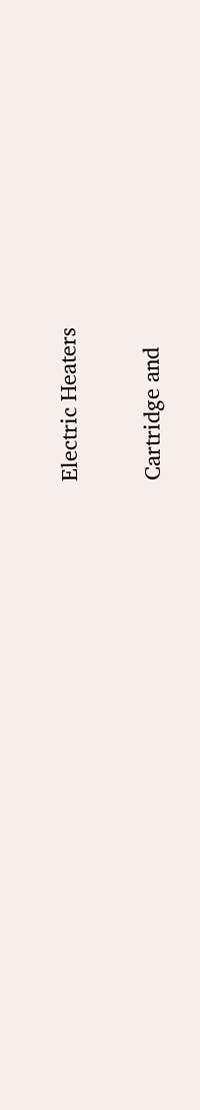Electric Heaters

Cartridge and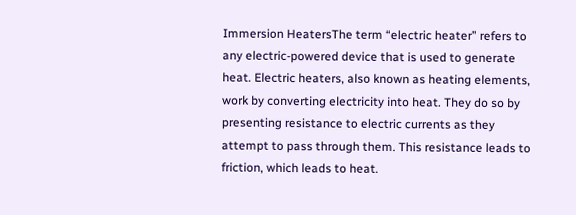Immersion HeatersThe term “electric heater” refers to any electric-powered device that is used to generate heat. Electric heaters, also known as heating elements, work by converting electricity into heat. They do so by presenting resistance to electric currents as they attempt to pass through them. This resistance leads to friction, which leads to heat.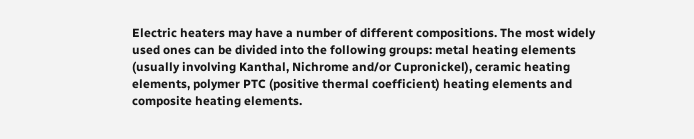Electric heaters may have a number of different compositions. The most widely used ones can be divided into the following groups: metal heating elements (usually involving Kanthal, Nichrome and/or Cupronickel), ceramic heating elements, polymer PTC (positive thermal coefficient) heating elements and composite heating elements.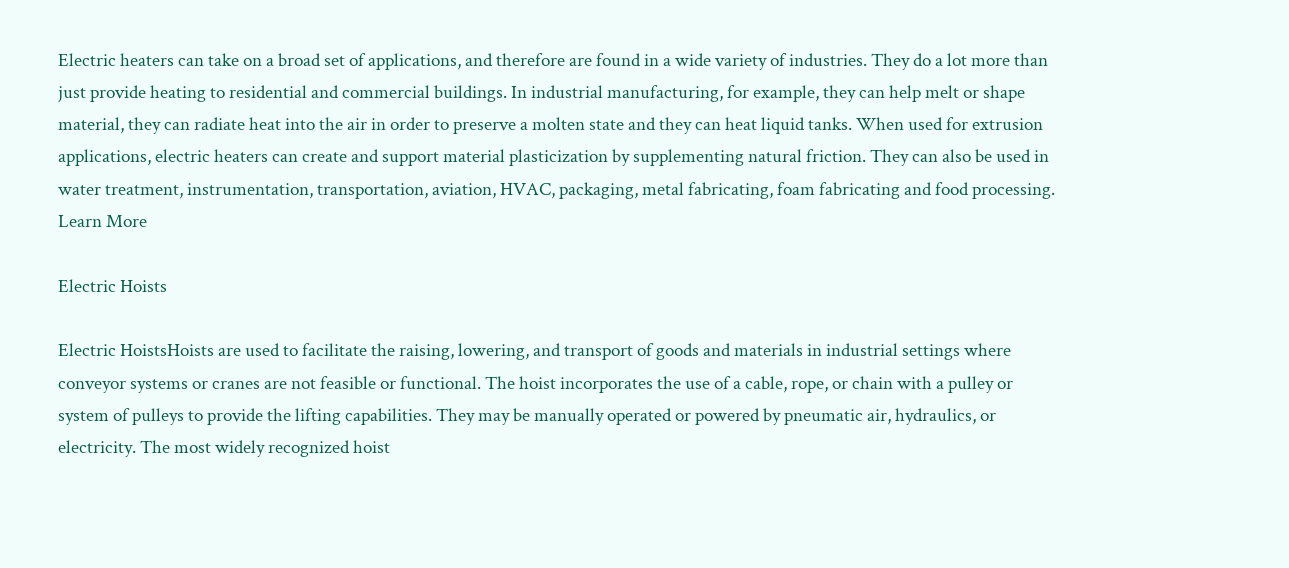Electric heaters can take on a broad set of applications, and therefore are found in a wide variety of industries. They do a lot more than just provide heating to residential and commercial buildings. In industrial manufacturing, for example, they can help melt or shape material, they can radiate heat into the air in order to preserve a molten state and they can heat liquid tanks. When used for extrusion applications, electric heaters can create and support material plasticization by supplementing natural friction. They can also be used in water treatment, instrumentation, transportation, aviation, HVAC, packaging, metal fabricating, foam fabricating and food processing. Learn More

Electric Hoists

Electric HoistsHoists are used to facilitate the raising, lowering, and transport of goods and materials in industrial settings where conveyor systems or cranes are not feasible or functional. The hoist incorporates the use of a cable, rope, or chain with a pulley or system of pulleys to provide the lifting capabilities. They may be manually operated or powered by pneumatic air, hydraulics, or electricity. The most widely recognized hoist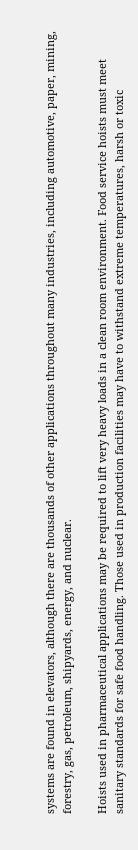systems are found in elevators, although there are thousands of other applications throughout many industries, including automotive, paper, mining, forestry, gas, petroleum, shipyards, energy, and nuclear.

Hoists used in pharmaceutical applications may be required to lift very heavy loads in a clean room environment. Food service hoists must meet sanitary standards for safe food handling. Those used in production facilities may have to withstand extreme temperatures, harsh or toxic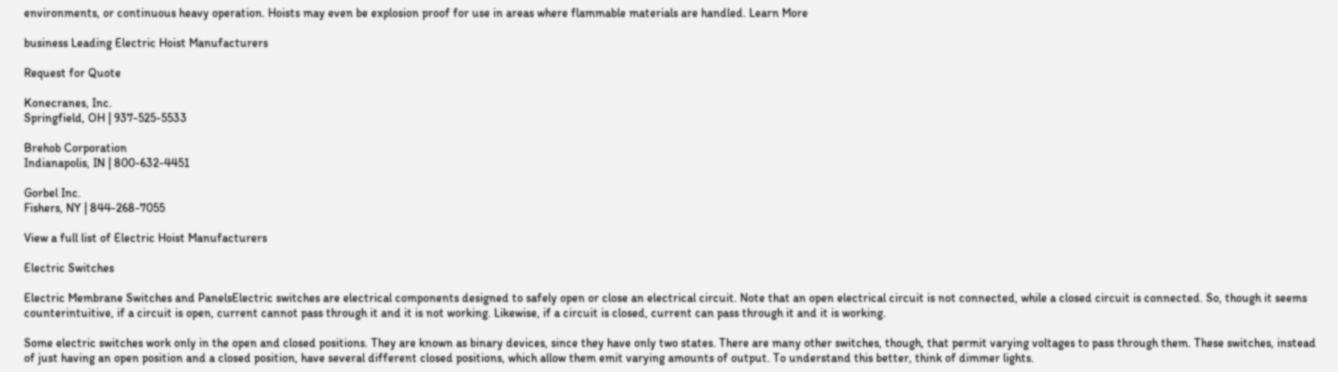environments, or continuous heavy operation. Hoists may even be explosion proof for use in areas where flammable materials are handled. Learn More

business Leading Electric Hoist Manufacturers

Request for Quote

Konecranes, Inc.
Springfield, OH | 937-525-5533

Brehob Corporation
Indianapolis, IN | 800-632-4451

Gorbel Inc.
Fishers, NY | 844-268-7055

View a full list of Electric Hoist Manufacturers

Electric Switches

Electric Membrane Switches and PanelsElectric switches are electrical components designed to safely open or close an electrical circuit. Note that an open electrical circuit is not connected, while a closed circuit is connected. So, though it seems counterintuitive, if a circuit is open, current cannot pass through it and it is not working. Likewise, if a circuit is closed, current can pass through it and it is working.

Some electric switches work only in the open and closed positions. They are known as binary devices, since they have only two states. There are many other switches, though, that permit varying voltages to pass through them. These switches, instead of just having an open position and a closed position, have several different closed positions, which allow them emit varying amounts of output. To understand this better, think of dimmer lights.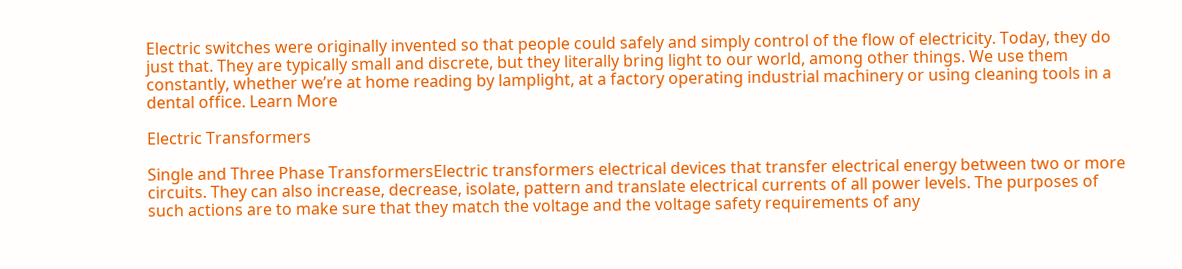Electric switches were originally invented so that people could safely and simply control of the flow of electricity. Today, they do just that. They are typically small and discrete, but they literally bring light to our world, among other things. We use them constantly, whether we’re at home reading by lamplight, at a factory operating industrial machinery or using cleaning tools in a dental office. Learn More

Electric Transformers

Single and Three Phase TransformersElectric transformers electrical devices that transfer electrical energy between two or more circuits. They can also increase, decrease, isolate, pattern and translate electrical currents of all power levels. The purposes of such actions are to make sure that they match the voltage and the voltage safety requirements of any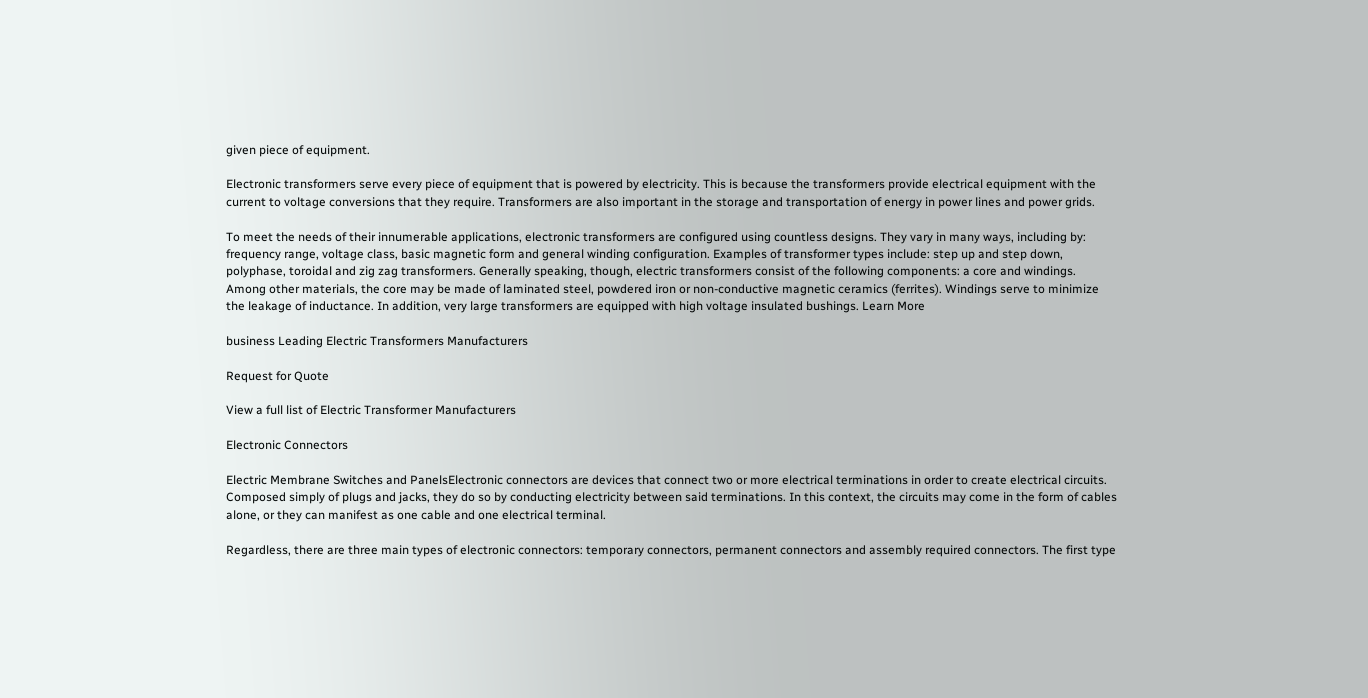given piece of equipment.

Electronic transformers serve every piece of equipment that is powered by electricity. This is because the transformers provide electrical equipment with the current to voltage conversions that they require. Transformers are also important in the storage and transportation of energy in power lines and power grids.

To meet the needs of their innumerable applications, electronic transformers are configured using countless designs. They vary in many ways, including by: frequency range, voltage class, basic magnetic form and general winding configuration. Examples of transformer types include: step up and step down, polyphase, toroidal and zig zag transformers. Generally speaking, though, electric transformers consist of the following components: a core and windings. Among other materials, the core may be made of laminated steel, powdered iron or non-conductive magnetic ceramics (ferrites). Windings serve to minimize the leakage of inductance. In addition, very large transformers are equipped with high voltage insulated bushings. Learn More

business Leading Electric Transformers Manufacturers

Request for Quote

View a full list of Electric Transformer Manufacturers

Electronic Connectors

Electric Membrane Switches and PanelsElectronic connectors are devices that connect two or more electrical terminations in order to create electrical circuits. Composed simply of plugs and jacks, they do so by conducting electricity between said terminations. In this context, the circuits may come in the form of cables alone, or they can manifest as one cable and one electrical terminal.

Regardless, there are three main types of electronic connectors: temporary connectors, permanent connectors and assembly required connectors. The first type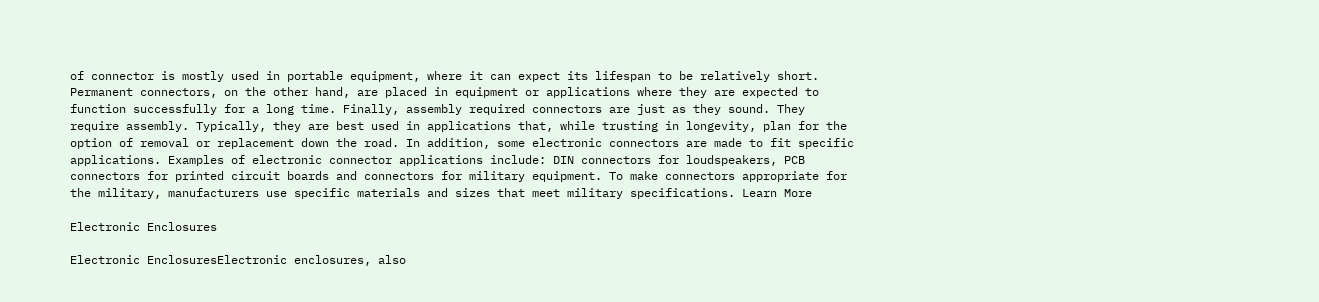of connector is mostly used in portable equipment, where it can expect its lifespan to be relatively short. Permanent connectors, on the other hand, are placed in equipment or applications where they are expected to function successfully for a long time. Finally, assembly required connectors are just as they sound. They require assembly. Typically, they are best used in applications that, while trusting in longevity, plan for the option of removal or replacement down the road. In addition, some electronic connectors are made to fit specific applications. Examples of electronic connector applications include: DIN connectors for loudspeakers, PCB connectors for printed circuit boards and connectors for military equipment. To make connectors appropriate for the military, manufacturers use specific materials and sizes that meet military specifications. Learn More

Electronic Enclosures

Electronic EnclosuresElectronic enclosures, also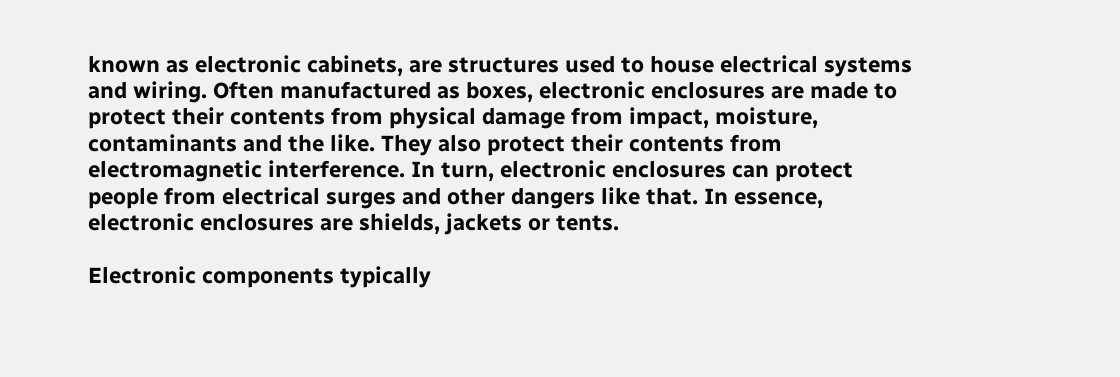known as electronic cabinets, are structures used to house electrical systems and wiring. Often manufactured as boxes, electronic enclosures are made to protect their contents from physical damage from impact, moisture, contaminants and the like. They also protect their contents from electromagnetic interference. In turn, electronic enclosures can protect people from electrical surges and other dangers like that. In essence, electronic enclosures are shields, jackets or tents.

Electronic components typically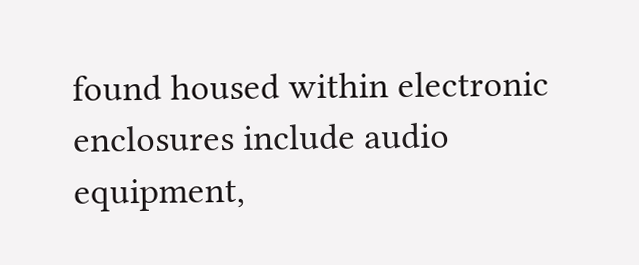found housed within electronic enclosures include audio equipment,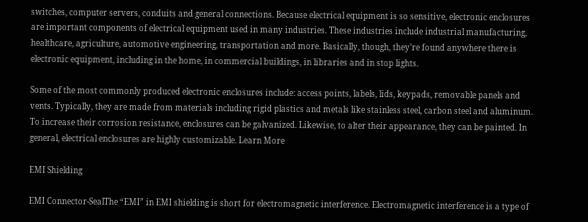switches, computer servers, conduits and general connections. Because electrical equipment is so sensitive, electronic enclosures are important components of electrical equipment used in many industries. These industries include industrial manufacturing, healthcare, agriculture, automotive engineering, transportation and more. Basically, though, they’re found anywhere there is electronic equipment, including in the home, in commercial buildings, in libraries and in stop lights.

Some of the most commonly produced electronic enclosures include: access points, labels, lids, keypads, removable panels and vents. Typically, they are made from materials including rigid plastics and metals like stainless steel, carbon steel and aluminum. To increase their corrosion resistance, enclosures can be galvanized. Likewise, to alter their appearance, they can be painted. In general, electrical enclosures are highly customizable. Learn More

EMI Shielding

EMI Connector-SealThe “EMI” in EMI shielding is short for electromagnetic interference. Electromagnetic interference is a type of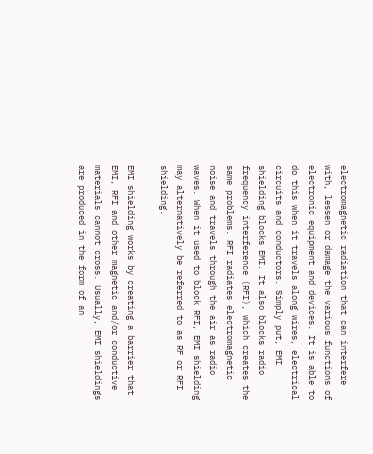electromagnetic radiation that can interfere with, lessen or damage the various functions of electronic equipment and devices. It is able to do this when it travels along wires, electrical circuits and conductors. Simply put, EMI shielding blocks EMI. It also blocks radio frequency interference (RFI), which creates the same problems. RFI radiates electromagnetic noise and travels through the air as radio waves. When it used to block RFI, EMI shielding may alternatively be referred to as RF or RFI shielding.

EMI shielding works by creating a barrier that EMI, RFI and other magnetic and/or conductive materials cannot cross. Usually, EMI shieldings are produced in the form of an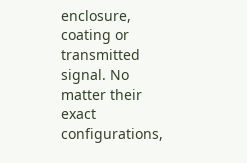enclosure, coating or transmitted signal. No matter their exact configurations,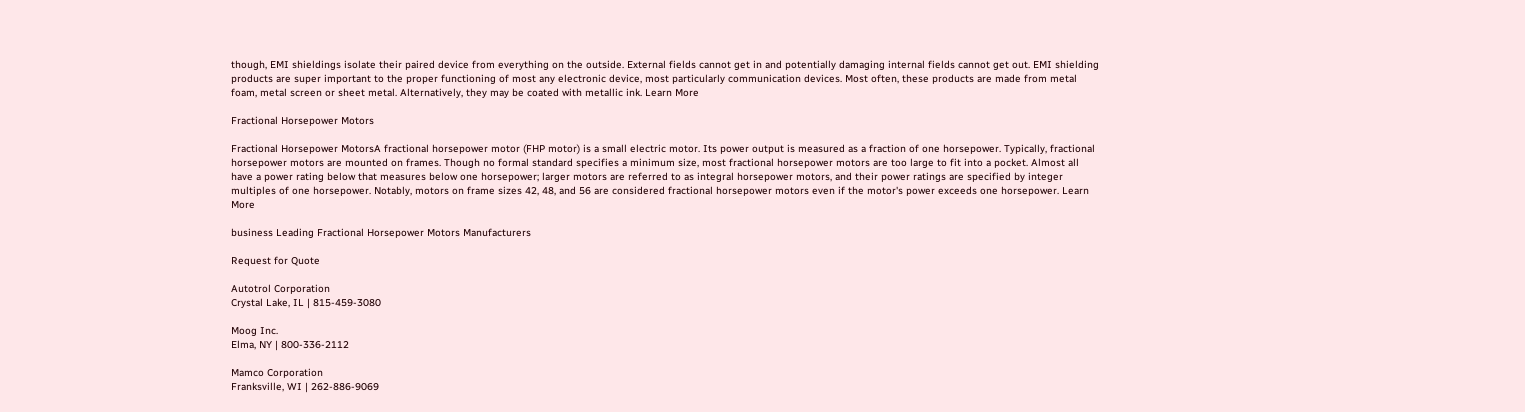though, EMI shieldings isolate their paired device from everything on the outside. External fields cannot get in and potentially damaging internal fields cannot get out. EMI shielding products are super important to the proper functioning of most any electronic device, most particularly communication devices. Most often, these products are made from metal foam, metal screen or sheet metal. Alternatively, they may be coated with metallic ink. Learn More

Fractional Horsepower Motors

Fractional Horsepower MotorsA fractional horsepower motor (FHP motor) is a small electric motor. Its power output is measured as a fraction of one horsepower. Typically, fractional horsepower motors are mounted on frames. Though no formal standard specifies a minimum size, most fractional horsepower motors are too large to fit into a pocket. Almost all have a power rating below that measures below one horsepower; larger motors are referred to as integral horsepower motors, and their power ratings are specified by integer multiples of one horsepower. Notably, motors on frame sizes 42, 48, and 56 are considered fractional horsepower motors even if the motor's power exceeds one horsepower. Learn More

business Leading Fractional Horsepower Motors Manufacturers

Request for Quote

Autotrol Corporation
Crystal Lake, IL | 815-459-3080

Moog Inc.
Elma, NY | 800-336-2112

Mamco Corporation
Franksville, WI | 262-886-9069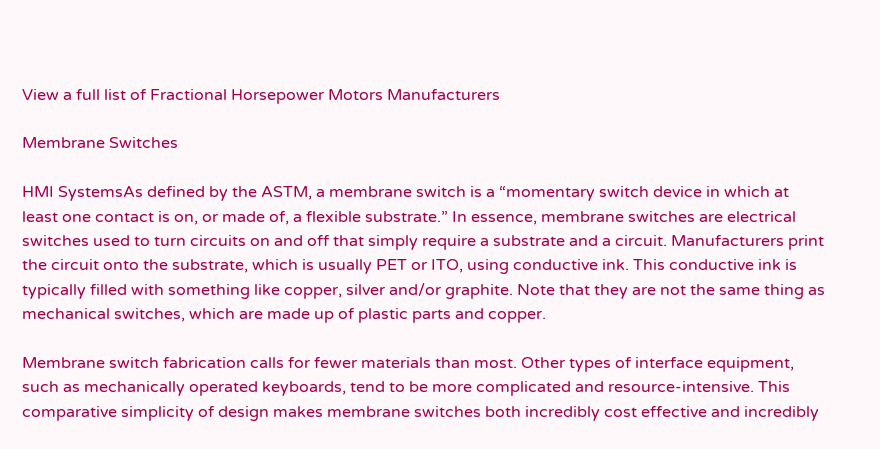View a full list of Fractional Horsepower Motors Manufacturers

Membrane Switches

HMI SystemsAs defined by the ASTM, a membrane switch is a “momentary switch device in which at least one contact is on, or made of, a flexible substrate.” In essence, membrane switches are electrical switches used to turn circuits on and off that simply require a substrate and a circuit. Manufacturers print the circuit onto the substrate, which is usually PET or ITO, using conductive ink. This conductive ink is typically filled with something like copper, silver and/or graphite. Note that they are not the same thing as mechanical switches, which are made up of plastic parts and copper.

Membrane switch fabrication calls for fewer materials than most. Other types of interface equipment, such as mechanically operated keyboards, tend to be more complicated and resource-intensive. This comparative simplicity of design makes membrane switches both incredibly cost effective and incredibly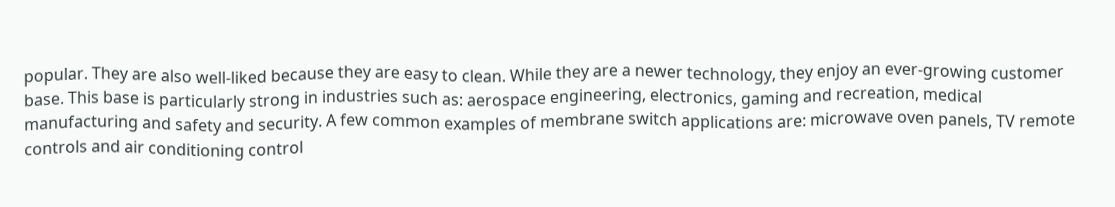popular. They are also well-liked because they are easy to clean. While they are a newer technology, they enjoy an ever-growing customer base. This base is particularly strong in industries such as: aerospace engineering, electronics, gaming and recreation, medical manufacturing and safety and security. A few common examples of membrane switch applications are: microwave oven panels, TV remote controls and air conditioning control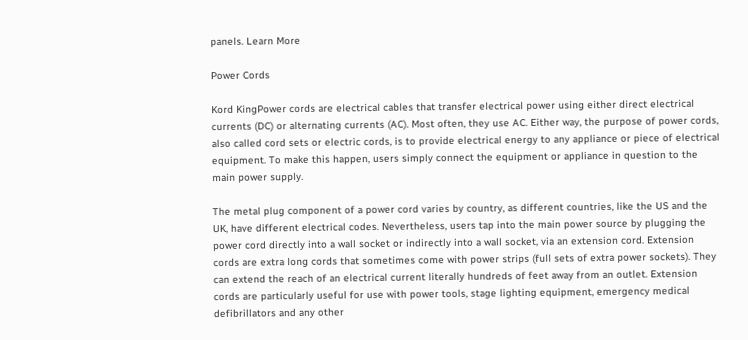panels. Learn More

Power Cords

Kord KingPower cords are electrical cables that transfer electrical power using either direct electrical currents (DC) or alternating currents (AC). Most often, they use AC. Either way, the purpose of power cords, also called cord sets or electric cords, is to provide electrical energy to any appliance or piece of electrical equipment. To make this happen, users simply connect the equipment or appliance in question to the main power supply.

The metal plug component of a power cord varies by country, as different countries, like the US and the UK, have different electrical codes. Nevertheless, users tap into the main power source by plugging the power cord directly into a wall socket or indirectly into a wall socket, via an extension cord. Extension cords are extra long cords that sometimes come with power strips (full sets of extra power sockets). They can extend the reach of an electrical current literally hundreds of feet away from an outlet. Extension cords are particularly useful for use with power tools, stage lighting equipment, emergency medical defibrillators and any other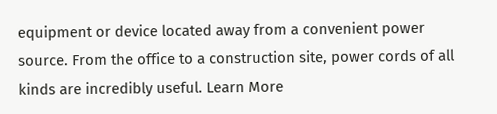equipment or device located away from a convenient power source. From the office to a construction site, power cords of all kinds are incredibly useful. Learn More